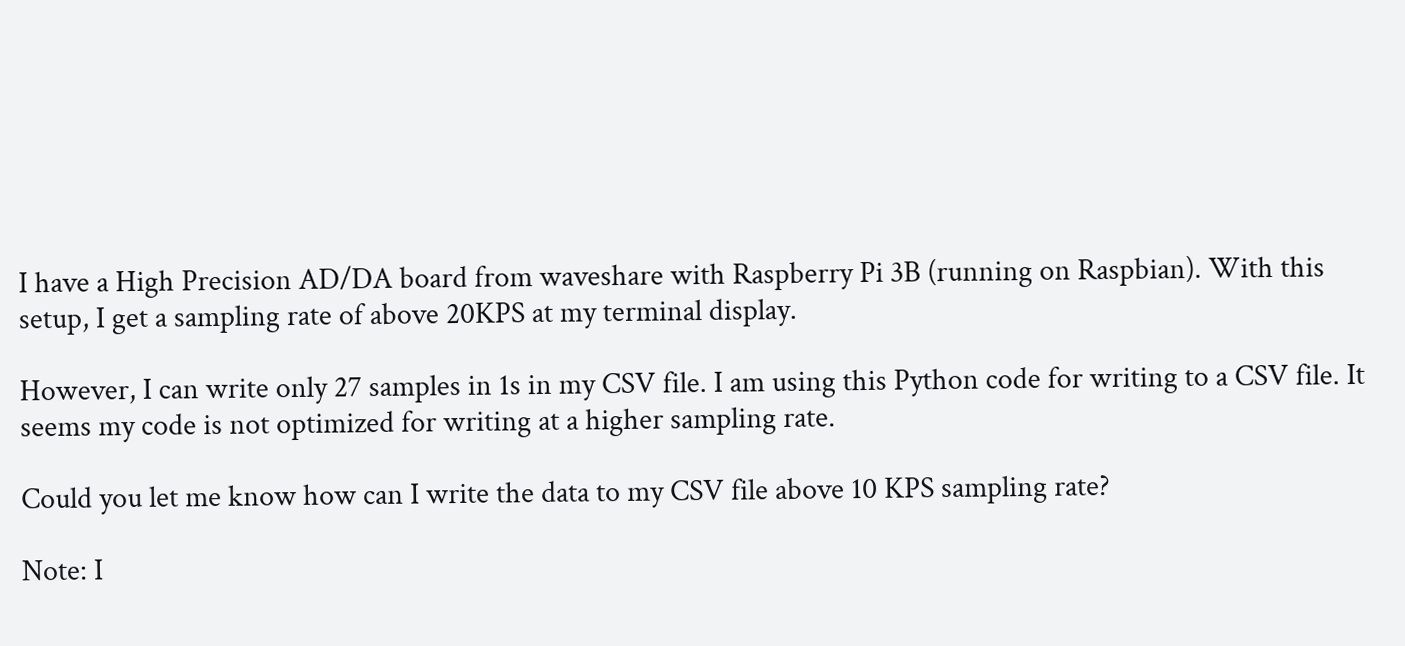I have a High Precision AD/DA board from waveshare with Raspberry Pi 3B (running on Raspbian). With this setup, I get a sampling rate of above 20KPS at my terminal display.

However, I can write only 27 samples in 1s in my CSV file. I am using this Python code for writing to a CSV file. It seems my code is not optimized for writing at a higher sampling rate.

Could you let me know how can I write the data to my CSV file above 10 KPS sampling rate?

Note: I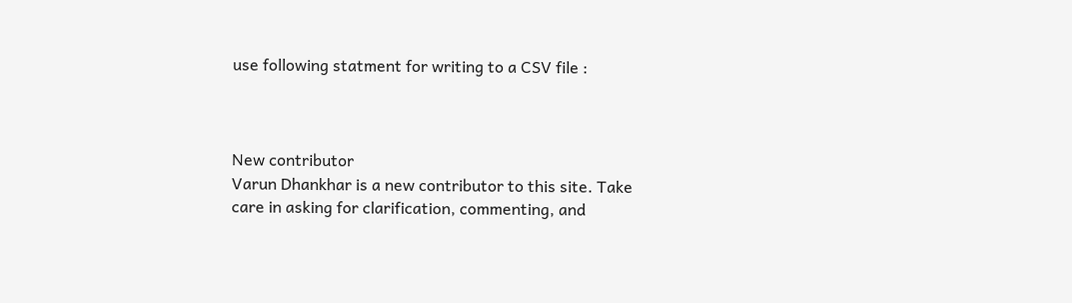use following statment for writing to a CSV file :



New contributor
Varun Dhankhar is a new contributor to this site. Take care in asking for clarification, commenting, and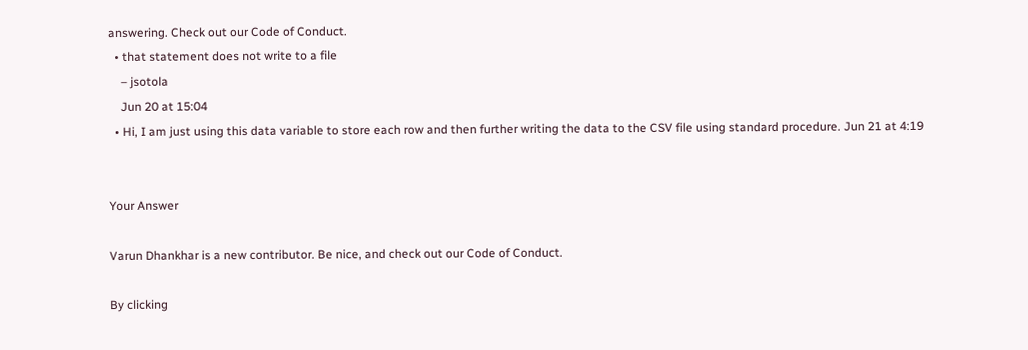answering. Check out our Code of Conduct.
  • that statement does not write to a file
    – jsotola
    Jun 20 at 15:04
  • Hi, I am just using this data variable to store each row and then further writing the data to the CSV file using standard procedure. Jun 21 at 4:19


Your Answer

Varun Dhankhar is a new contributor. Be nice, and check out our Code of Conduct.

By clicking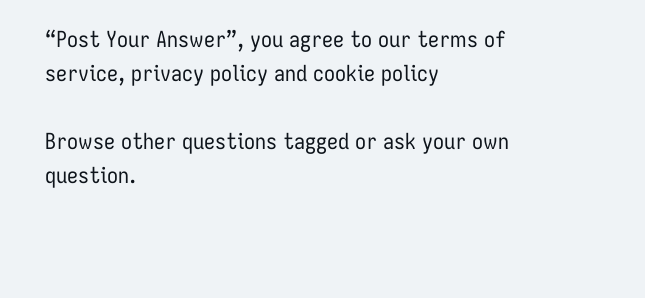“Post Your Answer”, you agree to our terms of service, privacy policy and cookie policy

Browse other questions tagged or ask your own question.